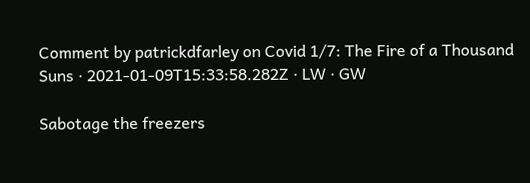Comment by patrickdfarley on Covid 1/7: The Fire of a Thousand Suns · 2021-01-09T15:33:58.282Z · LW · GW

Sabotage the freezers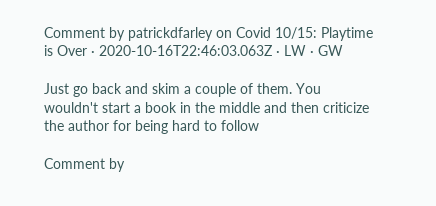Comment by patrickdfarley on Covid 10/15: Playtime is Over · 2020-10-16T22:46:03.063Z · LW · GW

Just go back and skim a couple of them. You wouldn't start a book in the middle and then criticize the author for being hard to follow

Comment by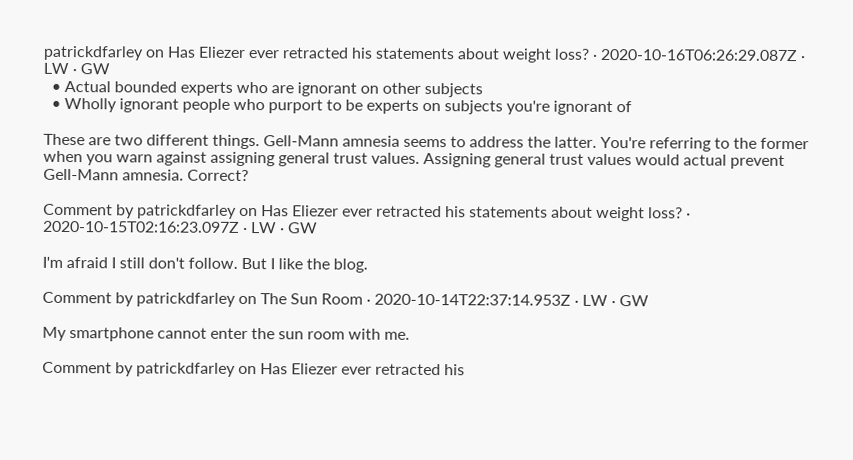patrickdfarley on Has Eliezer ever retracted his statements about weight loss? · 2020-10-16T06:26:29.087Z · LW · GW
  • Actual bounded experts who are ignorant on other subjects
  • Wholly ignorant people who purport to be experts on subjects you're ignorant of

These are two different things. Gell-Mann amnesia seems to address the latter. You're referring to the former when you warn against assigning general trust values. Assigning general trust values would actual prevent Gell-Mann amnesia. Correct?

Comment by patrickdfarley on Has Eliezer ever retracted his statements about weight loss? · 2020-10-15T02:16:23.097Z · LW · GW

I'm afraid I still don't follow. But I like the blog.

Comment by patrickdfarley on The Sun Room · 2020-10-14T22:37:14.953Z · LW · GW

My smartphone cannot enter the sun room with me.

Comment by patrickdfarley on Has Eliezer ever retracted his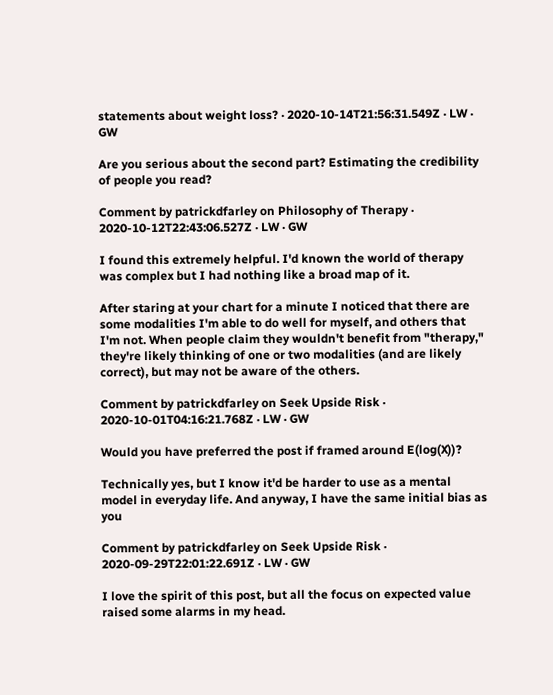statements about weight loss? · 2020-10-14T21:56:31.549Z · LW · GW

Are you serious about the second part? Estimating the credibility of people you read?

Comment by patrickdfarley on Philosophy of Therapy · 2020-10-12T22:43:06.527Z · LW · GW

I found this extremely helpful. I'd known the world of therapy was complex but I had nothing like a broad map of it.

After staring at your chart for a minute I noticed that there are some modalities I'm able to do well for myself, and others that I'm not. When people claim they wouldn't benefit from "therapy," they're likely thinking of one or two modalities (and are likely correct), but may not be aware of the others.

Comment by patrickdfarley on Seek Upside Risk · 2020-10-01T04:16:21.768Z · LW · GW

Would you have preferred the post if framed around E(log(X))?

Technically yes, but I know it'd be harder to use as a mental model in everyday life. And anyway, I have the same initial bias as you

Comment by patrickdfarley on Seek Upside Risk · 2020-09-29T22:01:22.691Z · LW · GW

I love the spirit of this post, but all the focus on expected value raised some alarms in my head.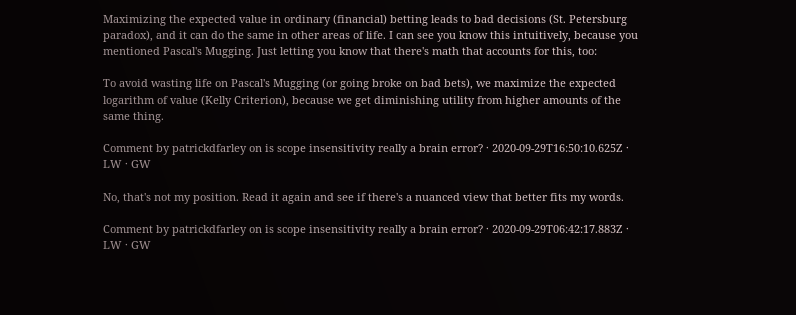Maximizing the expected value in ordinary (financial) betting leads to bad decisions (St. Petersburg paradox), and it can do the same in other areas of life. I can see you know this intuitively, because you mentioned Pascal's Mugging. Just letting you know that there's math that accounts for this, too:

To avoid wasting life on Pascal's Mugging (or going broke on bad bets), we maximize the expected logarithm of value (Kelly Criterion), because we get diminishing utility from higher amounts of the same thing.

Comment by patrickdfarley on is scope insensitivity really a brain error? · 2020-09-29T16:50:10.625Z · LW · GW

No, that's not my position. Read it again and see if there's a nuanced view that better fits my words.

Comment by patrickdfarley on is scope insensitivity really a brain error? · 2020-09-29T06:42:17.883Z · LW · GW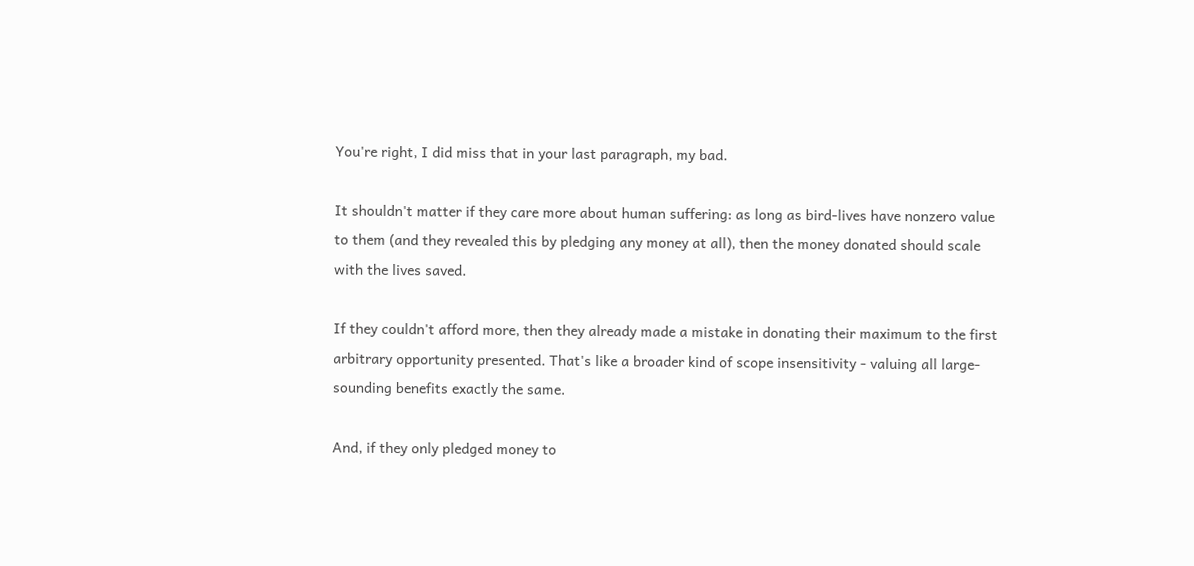You're right, I did miss that in your last paragraph, my bad.

It shouldn't matter if they care more about human suffering: as long as bird-lives have nonzero value to them (and they revealed this by pledging any money at all), then the money donated should scale with the lives saved.

If they couldn't afford more, then they already made a mistake in donating their maximum to the first arbitrary opportunity presented. That's like a broader kind of scope insensitivity - valuing all large-sounding benefits exactly the same.

And, if they only pledged money to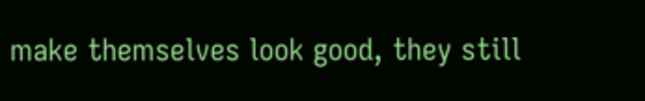make themselves look good, they still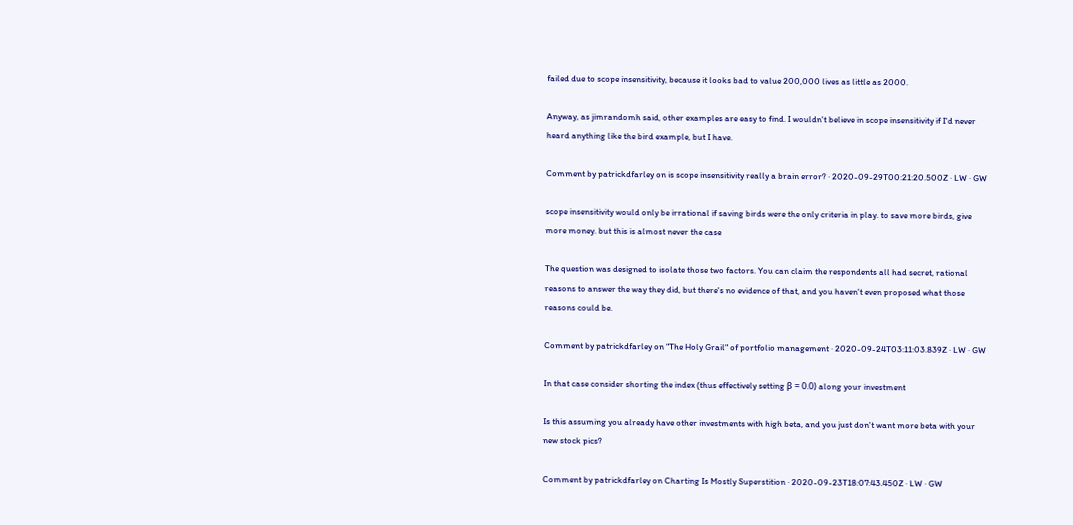failed due to scope insensitivity, because it looks bad to value 200,000 lives as little as 2000.

Anyway, as jimrandomh said, other examples are easy to find. I wouldn't believe in scope insensitivity if I'd never heard anything like the bird example, but I have.

Comment by patrickdfarley on is scope insensitivity really a brain error? · 2020-09-29T00:21:20.500Z · LW · GW

scope insensitivity would only be irrational if saving birds were the only criteria in play. to save more birds, give more money. but this is almost never the case

The question was designed to isolate those two factors. You can claim the respondents all had secret, rational reasons to answer the way they did, but there's no evidence of that, and you haven't even proposed what those reasons could be.

Comment by patrickdfarley on "The Holy Grail" of portfolio management · 2020-09-24T03:11:03.839Z · LW · GW

In that case consider shorting the index (thus effectively setting β = 0.0) along your investment

Is this assuming you already have other investments with high beta, and you just don't want more beta with your new stock pics?

Comment by patrickdfarley on Charting Is Mostly Superstition · 2020-09-23T18:07:43.450Z · LW · GW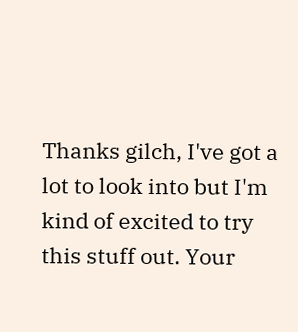Thanks gilch, I've got a lot to look into but I'm kind of excited to try this stuff out. Your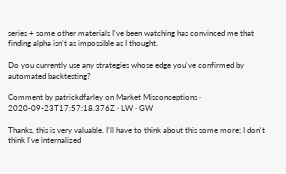series + some other materials I've been watching has convinced me that finding alpha isn't as impossible as I thought.

Do you currently use any strategies whose edge you've confirmed by automated backtesting?

Comment by patrickdfarley on Market Misconceptions · 2020-09-23T17:57:18.376Z · LW · GW

Thanks, this is very valuable. I'll have to think about this some more; I don't think I've internalized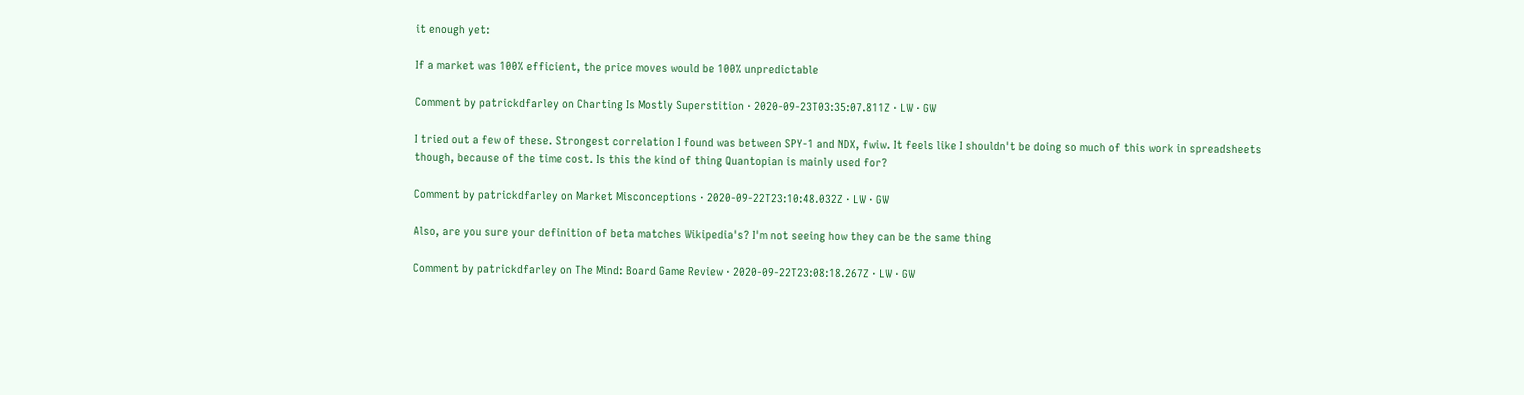it enough yet:

If a market was 100% efficient, the price moves would be 100% unpredictable

Comment by patrickdfarley on Charting Is Mostly Superstition · 2020-09-23T03:35:07.811Z · LW · GW

I tried out a few of these. Strongest correlation I found was between SPY-1 and NDX, fwiw. It feels like I shouldn't be doing so much of this work in spreadsheets though, because of the time cost. Is this the kind of thing Quantopian is mainly used for?

Comment by patrickdfarley on Market Misconceptions · 2020-09-22T23:10:48.032Z · LW · GW

Also, are you sure your definition of beta matches Wikipedia's? I'm not seeing how they can be the same thing

Comment by patrickdfarley on The Mind: Board Game Review · 2020-09-22T23:08:18.267Z · LW · GW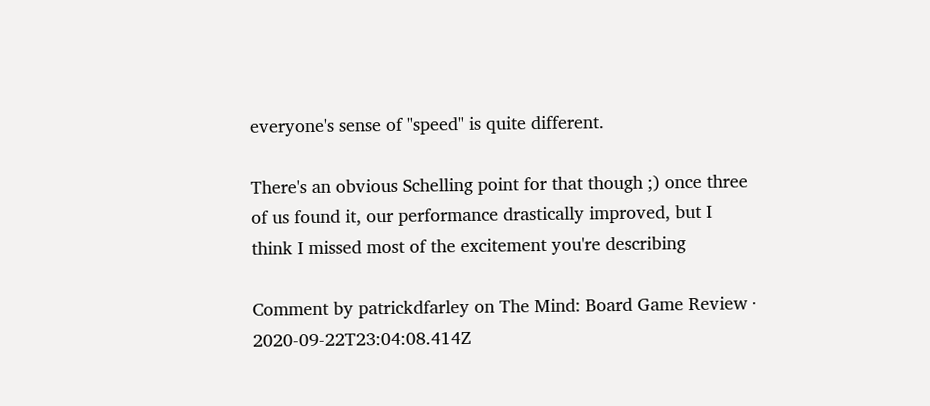everyone's sense of "speed" is quite different.

There's an obvious Schelling point for that though ;) once three of us found it, our performance drastically improved, but I think I missed most of the excitement you're describing

Comment by patrickdfarley on The Mind: Board Game Review · 2020-09-22T23:04:08.414Z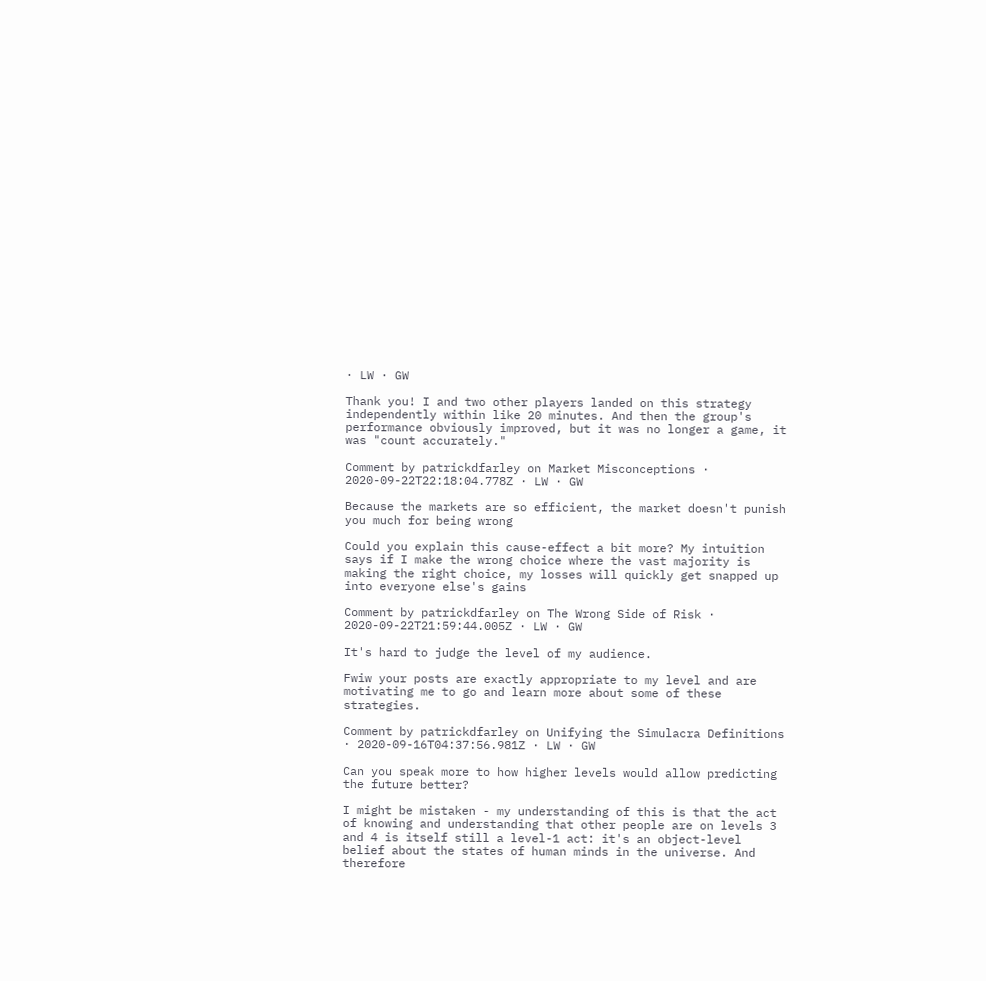· LW · GW

Thank you! I and two other players landed on this strategy independently within like 20 minutes. And then the group's performance obviously improved, but it was no longer a game, it was "count accurately."

Comment by patrickdfarley on Market Misconceptions · 2020-09-22T22:18:04.778Z · LW · GW

Because the markets are so efficient, the market doesn't punish you much for being wrong

Could you explain this cause-effect a bit more? My intuition says if I make the wrong choice where the vast majority is making the right choice, my losses will quickly get snapped up into everyone else's gains

Comment by patrickdfarley on The Wrong Side of Risk · 2020-09-22T21:59:44.005Z · LW · GW

It's hard to judge the level of my audience.

Fwiw your posts are exactly appropriate to my level and are motivating me to go and learn more about some of these strategies.

Comment by patrickdfarley on Unifying the Simulacra Definitions · 2020-09-16T04:37:56.981Z · LW · GW

Can you speak more to how higher levels would allow predicting the future better?

I might be mistaken - my understanding of this is that the act of knowing and understanding that other people are on levels 3 and 4 is itself still a level-1 act: it's an object-level belief about the states of human minds in the universe. And therefore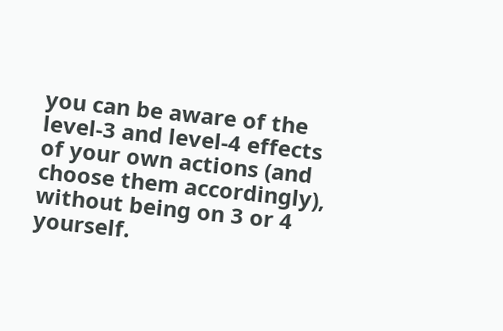you can be aware of the level-3 and level-4 effects of your own actions (and choose them accordingly), without being on 3 or 4 yourself.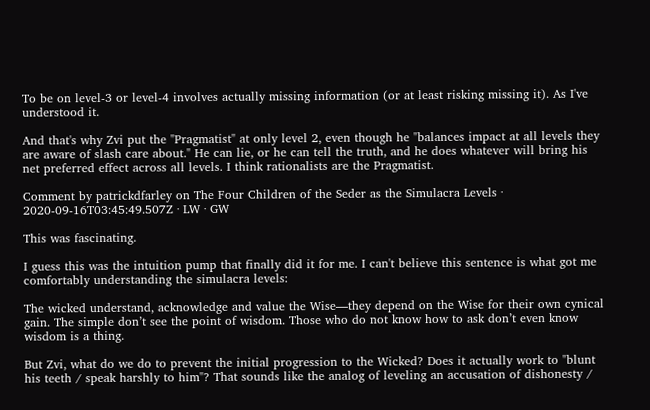To be on level-3 or level-4 involves actually missing information (or at least risking missing it). As I've understood it.

And that's why Zvi put the "Pragmatist" at only level 2, even though he "balances impact at all levels they are aware of slash care about." He can lie, or he can tell the truth, and he does whatever will bring his net preferred effect across all levels. I think rationalists are the Pragmatist.

Comment by patrickdfarley on The Four Children of the Seder as the Simulacra Levels · 2020-09-16T03:45:49.507Z · LW · GW

This was fascinating.

I guess this was the intuition pump that finally did it for me. I can't believe this sentence is what got me comfortably understanding the simulacra levels:

The wicked understand, acknowledge and value the Wise—they depend on the Wise for their own cynical gain. The simple don’t see the point of wisdom. Those who do not know how to ask don’t even know wisdom is a thing.

But Zvi, what do we do to prevent the initial progression to the Wicked? Does it actually work to "blunt his teeth / speak harshly to him"? That sounds like the analog of leveling an accusation of dishonesty /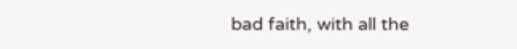bad faith, with all the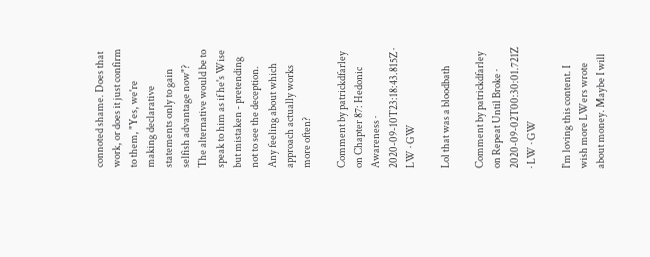connoted shame. Does that work, or does it just confirm to them, "Yes, we're making declarative statements only to gain selfish advantage now"? The alternative would be to speak to him as if he's Wise but mistaken - pretending not to see the deception. Any feeling about which approach actually works more often?

Comment by patrickdfarley on Chapter 87: Hedonic Awareness · 2020-09-10T23:18:43.815Z · LW · GW

Lol that was a bloodbath

Comment by patrickdfarley on Repeat Until Broke · 2020-09-02T00:30:01.721Z · LW · GW

I'm loving this content. I wish more LWers wrote about money. Maybe I will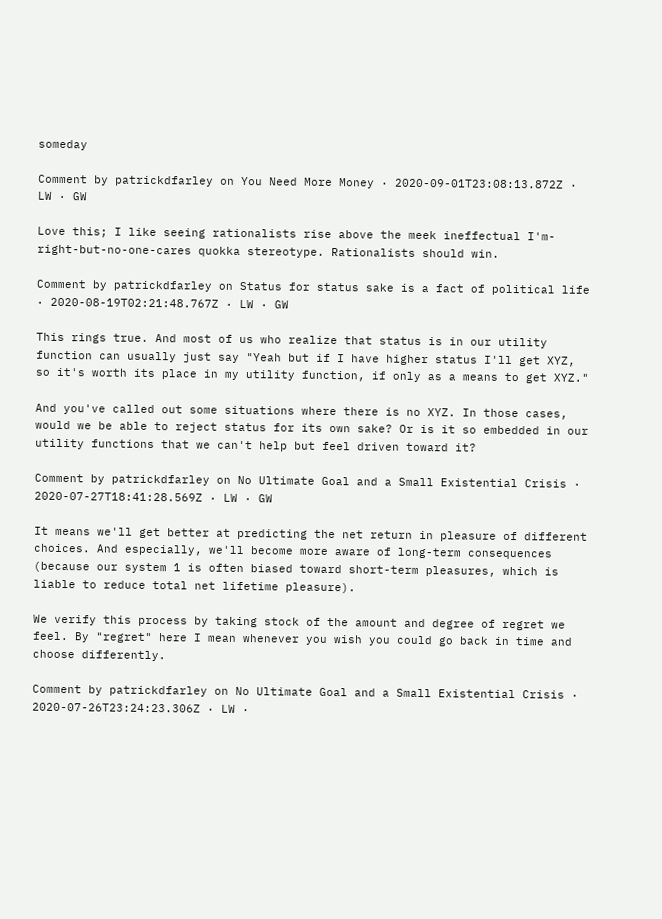someday

Comment by patrickdfarley on You Need More Money · 2020-09-01T23:08:13.872Z · LW · GW

Love this; I like seeing rationalists rise above the meek ineffectual I'm-right-but-no-one-cares quokka stereotype. Rationalists should win.

Comment by patrickdfarley on Status for status sake is a fact of political life · 2020-08-19T02:21:48.767Z · LW · GW

This rings true. And most of us who realize that status is in our utility function can usually just say "Yeah but if I have higher status I'll get XYZ, so it's worth its place in my utility function, if only as a means to get XYZ."

And you've called out some situations where there is no XYZ. In those cases, would we be able to reject status for its own sake? Or is it so embedded in our utility functions that we can't help but feel driven toward it?

Comment by patrickdfarley on No Ultimate Goal and a Small Existential Crisis · 2020-07-27T18:41:28.569Z · LW · GW

It means we'll get better at predicting the net return in pleasure of different choices. And especially, we'll become more aware of long-term consequences (because our system 1 is often biased toward short-term pleasures, which is liable to reduce total net lifetime pleasure).

We verify this process by taking stock of the amount and degree of regret we feel. By "regret" here I mean whenever you wish you could go back in time and choose differently.

Comment by patrickdfarley on No Ultimate Goal and a Small Existential Crisis · 2020-07-26T23:24:23.306Z · LW ·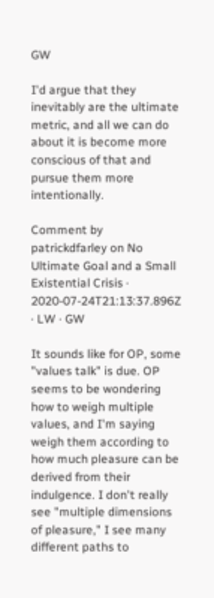GW

I'd argue that they inevitably are the ultimate metric, and all we can do about it is become more conscious of that and pursue them more intentionally.

Comment by patrickdfarley on No Ultimate Goal and a Small Existential Crisis · 2020-07-24T21:13:37.896Z · LW · GW

It sounds like for OP, some "values talk" is due. OP seems to be wondering how to weigh multiple values, and I'm saying weigh them according to how much pleasure can be derived from their indulgence. I don't really see "multiple dimensions of pleasure," I see many different paths to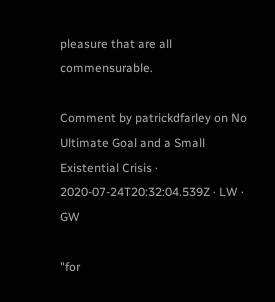pleasure that are all commensurable.

Comment by patrickdfarley on No Ultimate Goal and a Small Existential Crisis · 2020-07-24T20:32:04.539Z · LW · GW

"for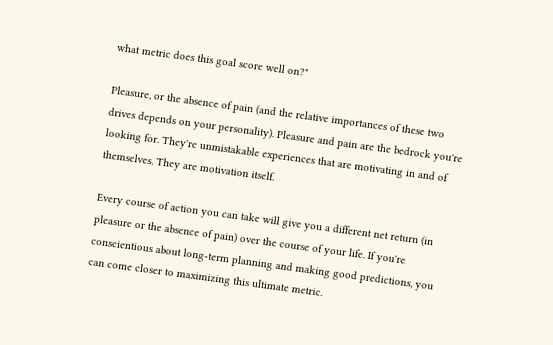what metric does this goal score well on?"

Pleasure, or the absence of pain (and the relative importances of these two drives depends on your personality). Pleasure and pain are the bedrock you're looking for. They're unmistakable experiences that are motivating in and of themselves. They are motivation itself.

Every course of action you can take will give you a different net return (in pleasure or the absence of pain) over the course of your life. If you're conscientious about long-term planning and making good predictions, you can come closer to maximizing this ultimate metric.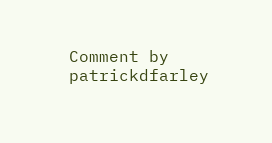Comment by patrickdfarley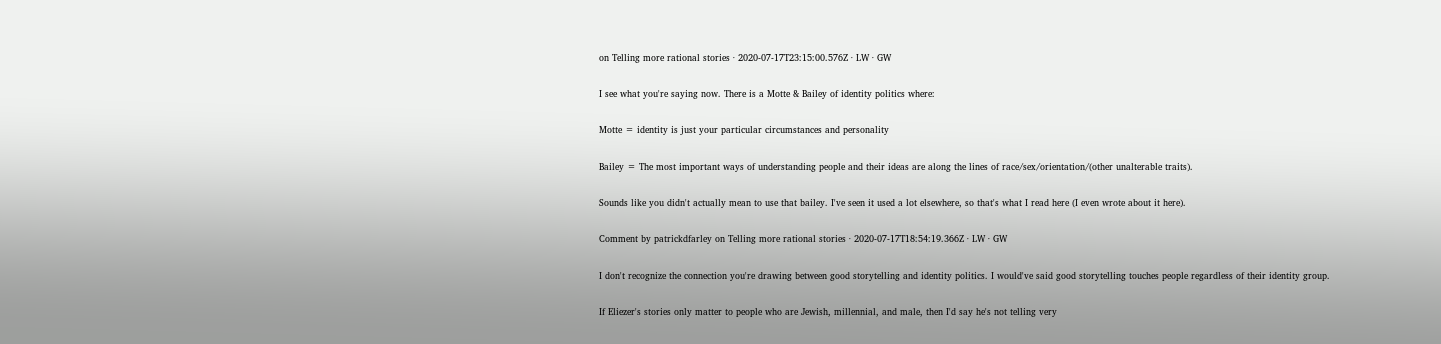on Telling more rational stories · 2020-07-17T23:15:00.576Z · LW · GW

I see what you're saying now. There is a Motte & Bailey of identity politics where:

Motte = identity is just your particular circumstances and personality

Bailey = The most important ways of understanding people and their ideas are along the lines of race/sex/orientation/(other unalterable traits).

Sounds like you didn't actually mean to use that bailey. I've seen it used a lot elsewhere, so that's what I read here (I even wrote about it here).

Comment by patrickdfarley on Telling more rational stories · 2020-07-17T18:54:19.366Z · LW · GW

I don't recognize the connection you're drawing between good storytelling and identity politics. I would've said good storytelling touches people regardless of their identity group.

If Eliezer's stories only matter to people who are Jewish, millennial, and male, then I'd say he's not telling very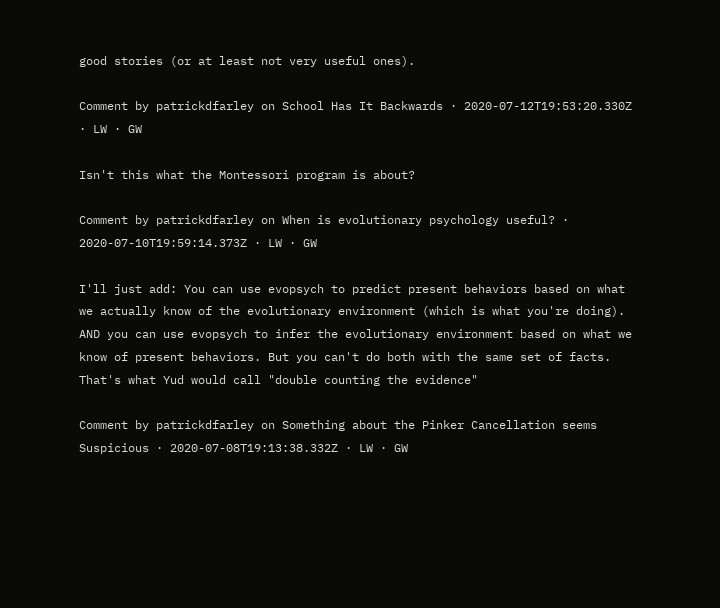good stories (or at least not very useful ones).

Comment by patrickdfarley on School Has It Backwards · 2020-07-12T19:53:20.330Z · LW · GW

Isn't this what the Montessori program is about?

Comment by patrickdfarley on When is evolutionary psychology useful? · 2020-07-10T19:59:14.373Z · LW · GW

I'll just add: You can use evopsych to predict present behaviors based on what we actually know of the evolutionary environment (which is what you're doing). AND you can use evopsych to infer the evolutionary environment based on what we know of present behaviors. But you can't do both with the same set of facts. That's what Yud would call "double counting the evidence"

Comment by patrickdfarley on Something about the Pinker Cancellation seems Suspicious · 2020-07-08T19:13:38.332Z · LW · GW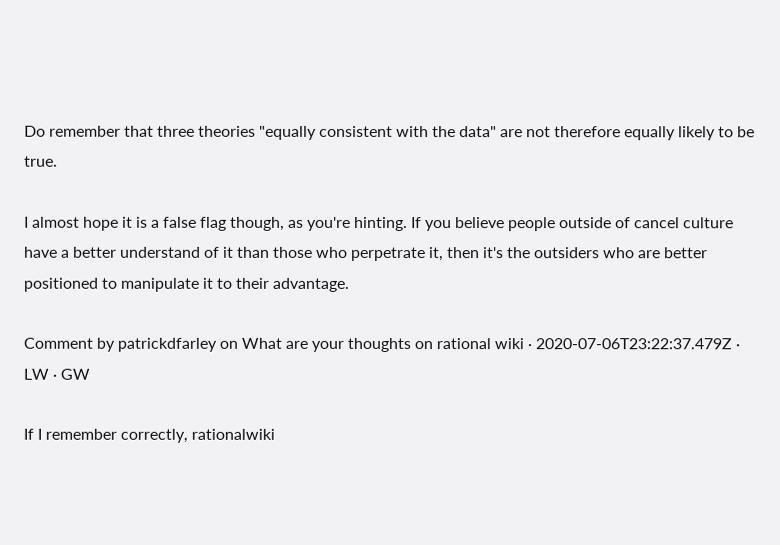Do remember that three theories "equally consistent with the data" are not therefore equally likely to be true.

I almost hope it is a false flag though, as you're hinting. If you believe people outside of cancel culture have a better understand of it than those who perpetrate it, then it's the outsiders who are better positioned to manipulate it to their advantage.

Comment by patrickdfarley on What are your thoughts on rational wiki · 2020-07-06T23:22:37.479Z · LW · GW

If I remember correctly, rationalwiki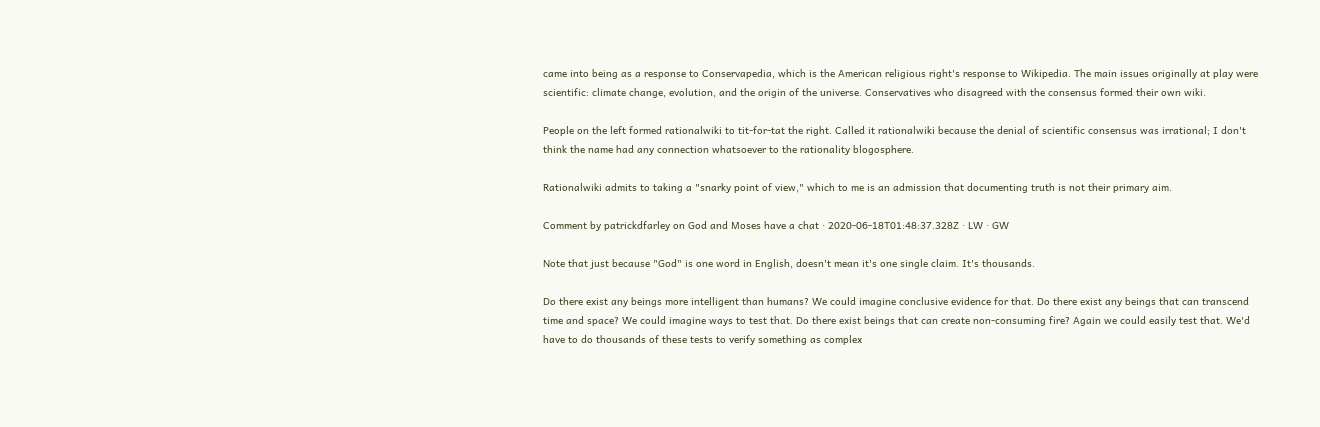came into being as a response to Conservapedia, which is the American religious right's response to Wikipedia. The main issues originally at play were scientific: climate change, evolution, and the origin of the universe. Conservatives who disagreed with the consensus formed their own wiki.

People on the left formed rationalwiki to tit-for-tat the right. Called it rationalwiki because the denial of scientific consensus was irrational; I don't think the name had any connection whatsoever to the rationality blogosphere.

Rationalwiki admits to taking a "snarky point of view," which to me is an admission that documenting truth is not their primary aim.

Comment by patrickdfarley on God and Moses have a chat · 2020-06-18T01:48:37.328Z · LW · GW

Note that just because "God" is one word in English, doesn't mean it's one single claim. It's thousands.

Do there exist any beings more intelligent than humans? We could imagine conclusive evidence for that. Do there exist any beings that can transcend time and space? We could imagine ways to test that. Do there exist beings that can create non-consuming fire? Again we could easily test that. We'd have to do thousands of these tests to verify something as complex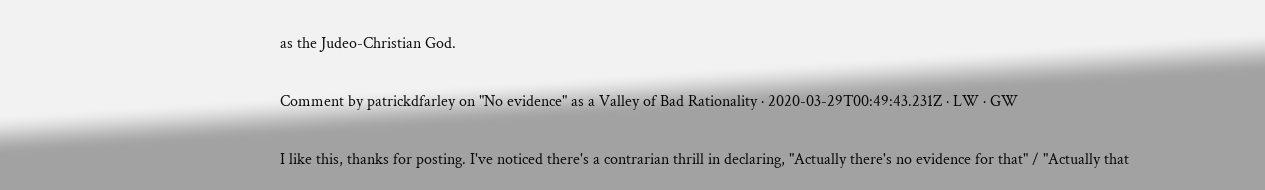as the Judeo-Christian God.

Comment by patrickdfarley on "No evidence" as a Valley of Bad Rationality · 2020-03-29T00:49:43.231Z · LW · GW

I like this, thanks for posting. I've noticed there's a contrarian thrill in declaring, "Actually there's no evidence for that" / "Actually that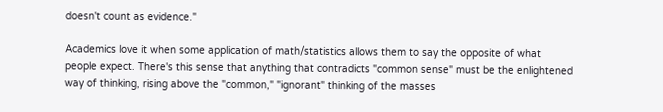doesn't count as evidence."

Academics love it when some application of math/statistics allows them to say the opposite of what people expect. There's this sense that anything that contradicts "common sense" must be the enlightened way of thinking, rising above the "common," "ignorant" thinking of the masses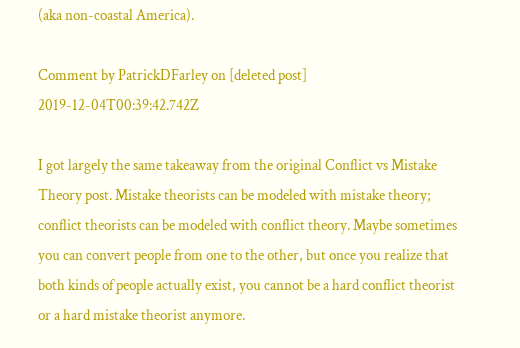(aka non-coastal America).

Comment by PatrickDFarley on [deleted post] 2019-12-04T00:39:42.742Z

I got largely the same takeaway from the original Conflict vs Mistake Theory post. Mistake theorists can be modeled with mistake theory; conflict theorists can be modeled with conflict theory. Maybe sometimes you can convert people from one to the other, but once you realize that both kinds of people actually exist, you cannot be a hard conflict theorist or a hard mistake theorist anymore.